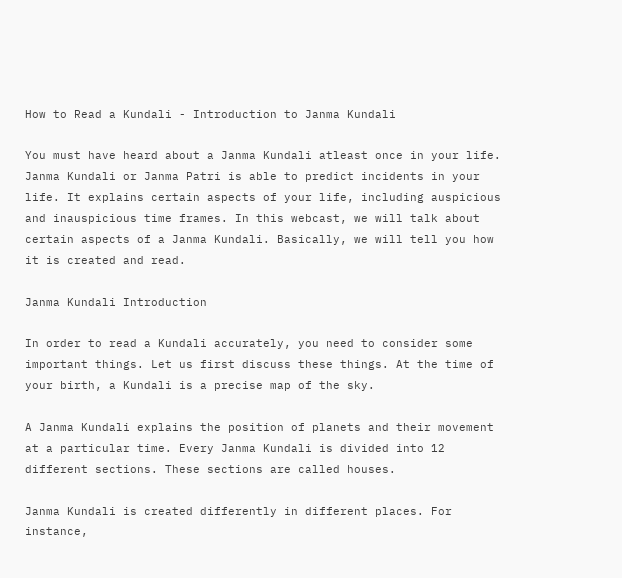How to Read a Kundali - Introduction to Janma Kundali

You must have heard about a Janma Kundali atleast once in your life. Janma Kundali or Janma Patri is able to predict incidents in your life. It explains certain aspects of your life, including auspicious and inauspicious time frames. In this webcast, we will talk about certain aspects of a Janma Kundali. Basically, we will tell you how it is created and read.

Janma Kundali Introduction

In order to read a Kundali accurately, you need to consider some important things. Let us first discuss these things. At the time of your birth, a Kundali is a precise map of the sky.

A Janma Kundali explains the position of planets and their movement at a particular time. Every Janma Kundali is divided into 12 different sections. These sections are called houses.

Janma Kundali is created differently in different places. For instance,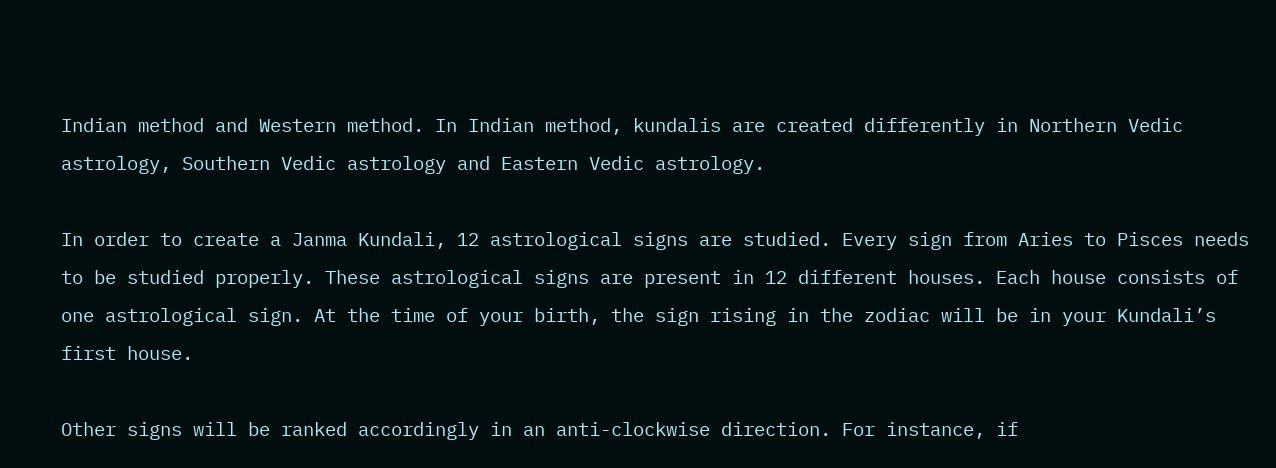Indian method and Western method. In Indian method, kundalis are created differently in Northern Vedic astrology, Southern Vedic astrology and Eastern Vedic astrology.

In order to create a Janma Kundali, 12 astrological signs are studied. Every sign from Aries to Pisces needs to be studied properly. These astrological signs are present in 12 different houses. Each house consists of one astrological sign. At the time of your birth, the sign rising in the zodiac will be in your Kundali’s first house.

Other signs will be ranked accordingly in an anti-clockwise direction. For instance, if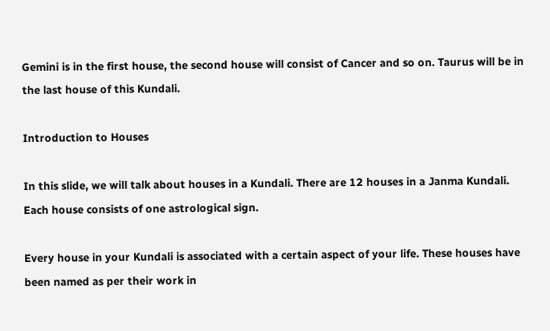Gemini is in the first house, the second house will consist of Cancer and so on. Taurus will be in the last house of this Kundali.

Introduction to Houses

In this slide, we will talk about houses in a Kundali. There are 12 houses in a Janma Kundali. Each house consists of one astrological sign.

Every house in your Kundali is associated with a certain aspect of your life. These houses have been named as per their work in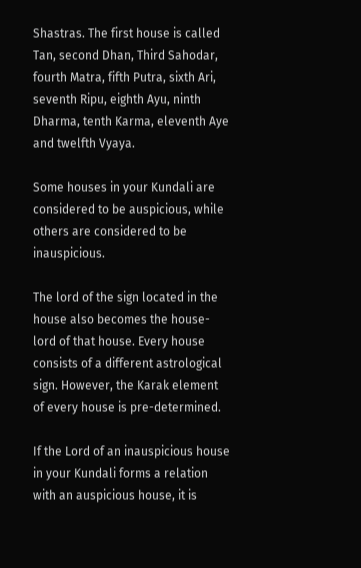Shastras. The first house is called Tan, second Dhan, Third Sahodar, fourth Matra, fifth Putra, sixth Ari, seventh Ripu, eighth Ayu, ninth Dharma, tenth Karma, eleventh Aye and twelfth Vyaya.

Some houses in your Kundali are considered to be auspicious, while others are considered to be inauspicious.

The lord of the sign located in the house also becomes the house-lord of that house. Every house consists of a different astrological sign. However, the Karak element of every house is pre-determined.

If the Lord of an inauspicious house in your Kundali forms a relation with an auspicious house, it is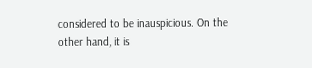considered to be inauspicious. On the other hand, it is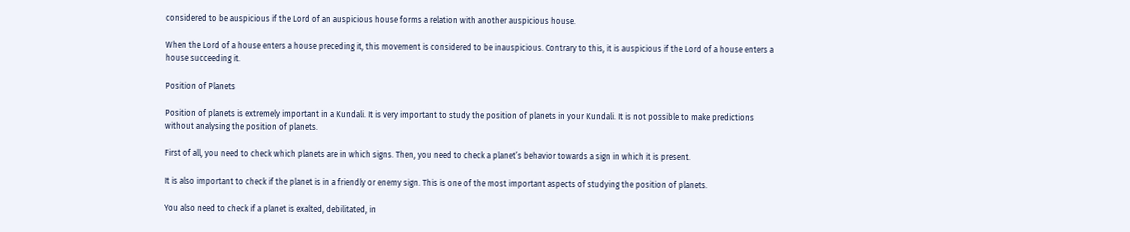considered to be auspicious if the Lord of an auspicious house forms a relation with another auspicious house.

When the Lord of a house enters a house preceding it, this movement is considered to be inauspicious. Contrary to this, it is auspicious if the Lord of a house enters a house succeeding it.

Position of Planets

Position of planets is extremely important in a Kundali. It is very important to study the position of planets in your Kundali. It is not possible to make predictions without analysing the position of planets.

First of all, you need to check which planets are in which signs. Then, you need to check a planet’s behavior towards a sign in which it is present.

It is also important to check if the planet is in a friendly or enemy sign. This is one of the most important aspects of studying the position of planets.

You also need to check if a planet is exalted, debilitated, in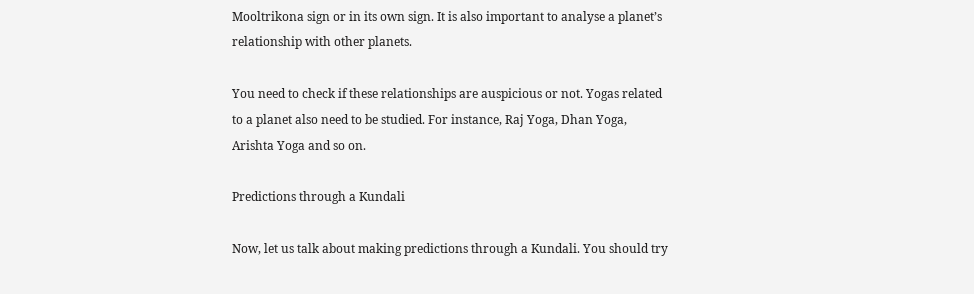Mooltrikona sign or in its own sign. It is also important to analyse a planet’s relationship with other planets.

You need to check if these relationships are auspicious or not. Yogas related to a planet also need to be studied. For instance, Raj Yoga, Dhan Yoga, Arishta Yoga and so on.

Predictions through a Kundali

Now, let us talk about making predictions through a Kundali. You should try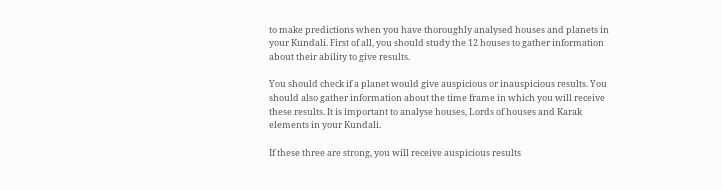to make predictions when you have thoroughly analysed houses and planets in your Kundali. First of all, you should study the 12 houses to gather information about their ability to give results.

You should check if a planet would give auspicious or inauspicious results. You should also gather information about the time frame in which you will receive these results. It is important to analyse houses, Lords of houses and Karak elements in your Kundali.

If these three are strong, you will receive auspicious results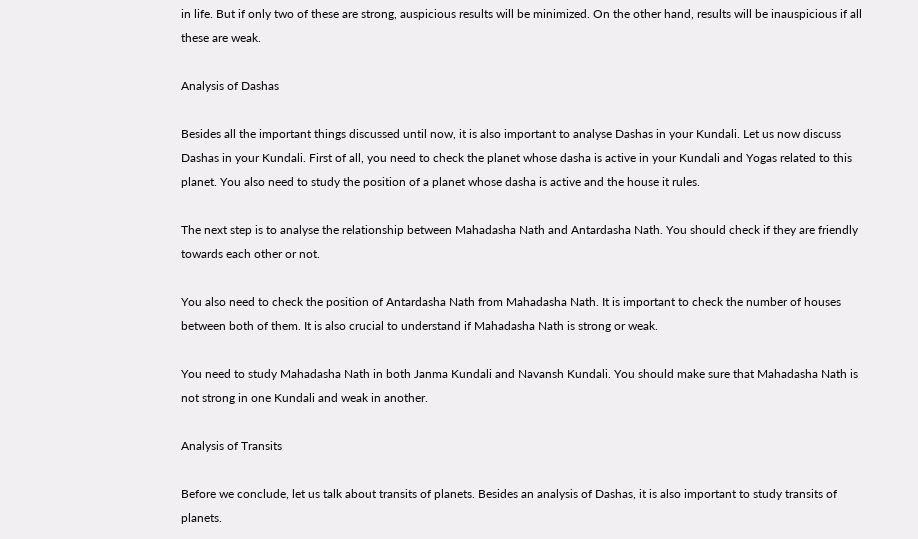in life. But if only two of these are strong, auspicious results will be minimized. On the other hand, results will be inauspicious if all these are weak.

Analysis of Dashas

Besides all the important things discussed until now, it is also important to analyse Dashas in your Kundali. Let us now discuss Dashas in your Kundali. First of all, you need to check the planet whose dasha is active in your Kundali and Yogas related to this planet. You also need to study the position of a planet whose dasha is active and the house it rules.

The next step is to analyse the relationship between Mahadasha Nath and Antardasha Nath. You should check if they are friendly towards each other or not.

You also need to check the position of Antardasha Nath from Mahadasha Nath. It is important to check the number of houses between both of them. It is also crucial to understand if Mahadasha Nath is strong or weak.

You need to study Mahadasha Nath in both Janma Kundali and Navansh Kundali. You should make sure that Mahadasha Nath is not strong in one Kundali and weak in another.

Analysis of Transits

Before we conclude, let us talk about transits of planets. Besides an analysis of Dashas, it is also important to study transits of planets.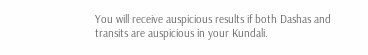You will receive auspicious results if both Dashas and transits are auspicious in your Kundali.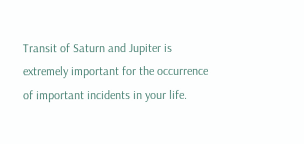Transit of Saturn and Jupiter is extremely important for the occurrence of important incidents in your life.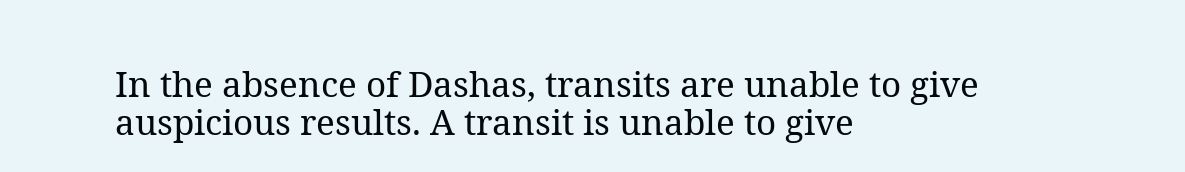In the absence of Dashas, transits are unable to give auspicious results. A transit is unable to give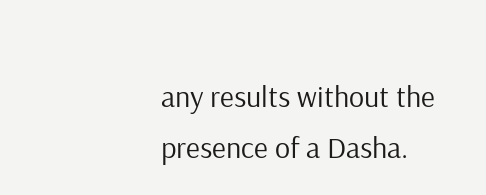any results without the presence of a Dasha.